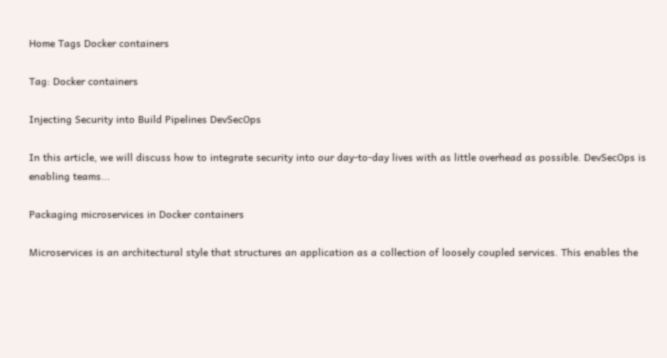Home Tags Docker containers

Tag: Docker containers

Injecting Security into Build Pipelines DevSecOps

In this article, we will discuss how to integrate security into our day-to-day lives with as little overhead as possible. DevSecOps is enabling teams...

Packaging microservices in Docker containers

Microservices is an architectural style that structures an application as a collection of loosely coupled services. This enables the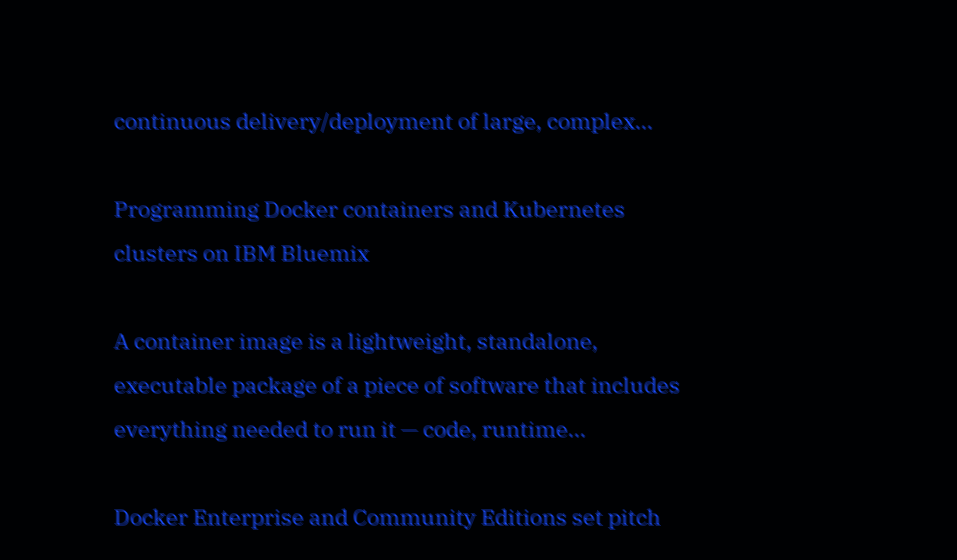continuous delivery/deployment of large, complex...

Programming Docker containers and Kubernetes clusters on IBM Bluemix

A container image is a lightweight, standalone, executable package of a piece of software that includes everything needed to run it — code, runtime...

Docker Enterprise and Community Editions set pitch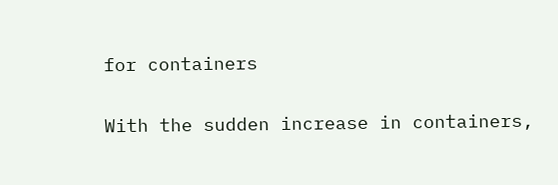for containers

With the sudden increase in containers,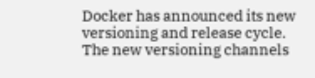Docker has announced its new versioning and release cycle. The new versioning channels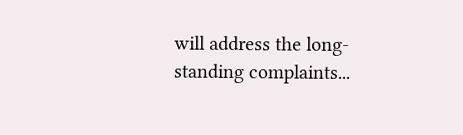will address the long-standing complaints...